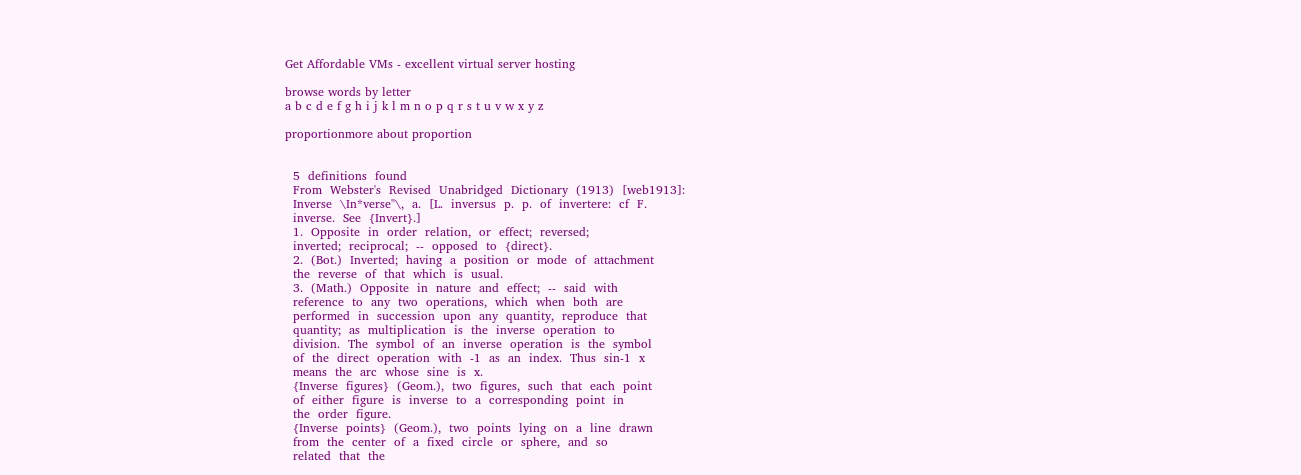Get Affordable VMs - excellent virtual server hosting

browse words by letter
a b c d e f g h i j k l m n o p q r s t u v w x y z

proportionmore about proportion


  5  definitions  found
  From  Webster's  Revised  Unabridged  Dictionary  (1913)  [web1913]:
  Inverse  \In*verse"\,  a.  [L.  inversus  p.  p.  of  invertere:  cf  F.
  inverse.  See  {Invert}.]
  1.  Opposite  in  order  relation,  or  effect;  reversed;
  inverted;  reciprocal;  --  opposed  to  {direct}.
  2.  (Bot.)  Inverted;  having  a  position  or  mode  of  attachment
  the  reverse  of  that  which  is  usual.
  3.  (Math.)  Opposite  in  nature  and  effect;  --  said  with
  reference  to  any  two  operations,  which  when  both  are
  performed  in  succession  upon  any  quantity,  reproduce  that
  quantity;  as  multiplication  is  the  inverse  operation  to
  division.  The  symbol  of  an  inverse  operation  is  the  symbol
  of  the  direct  operation  with  -1  as  an  index.  Thus  sin-1  x
  means  the  arc  whose  sine  is  x.
  {Inverse  figures}  (Geom.),  two  figures,  such  that  each  point
  of  either  figure  is  inverse  to  a  corresponding  point  in
  the  order  figure.
  {Inverse  points}  (Geom.),  two  points  lying  on  a  line  drawn
  from  the  center  of  a  fixed  circle  or  sphere,  and  so
  related  that  the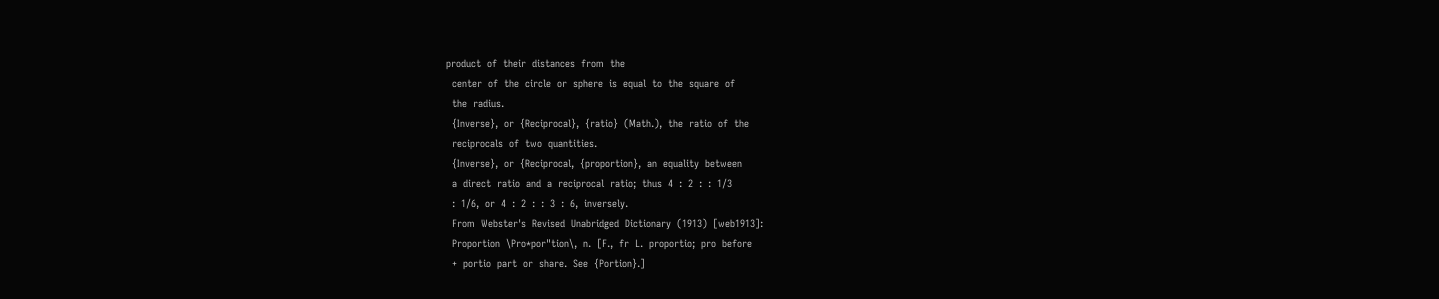product  of  their  distances  from  the
  center  of  the  circle  or  sphere  is  equal  to  the  square  of
  the  radius.
  {Inverse},  or  {Reciprocal},  {ratio}  (Math.),  the  ratio  of  the
  reciprocals  of  two  quantities.
  {Inverse},  or  {Reciprocal,  {proportion},  an  equality  between
  a  direct  ratio  and  a  reciprocal  ratio;  thus  4  :  2  :  :  1/3
  :  1/6,  or  4  :  2  :  :  3  :  6,  inversely.
  From  Webster's  Revised  Unabridged  Dictionary  (1913)  [web1913]:
  Proportion  \Pro*por"tion\,  n.  [F.,  fr  L.  proportio;  pro  before
  +  portio  part  or  share.  See  {Portion}.]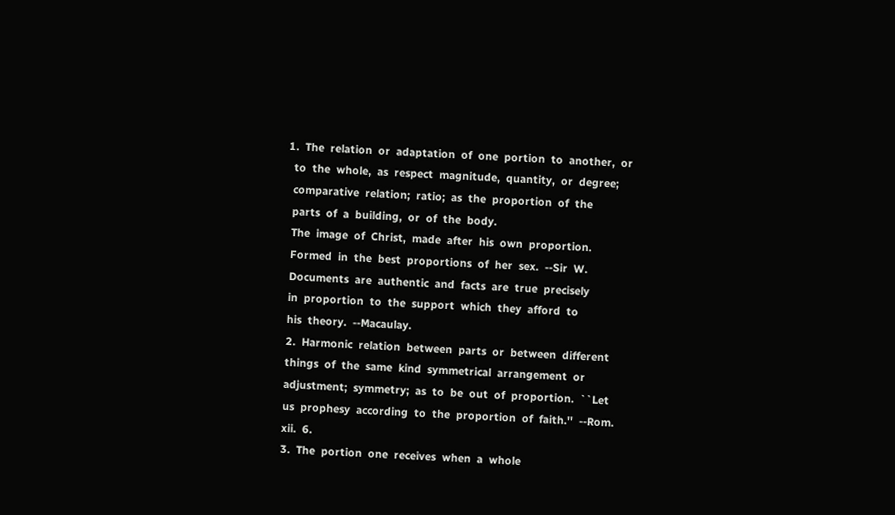1.  The  relation  or  adaptation  of  one  portion  to  another,  or
  to  the  whole,  as  respect  magnitude,  quantity,  or  degree;
  comparative  relation;  ratio;  as  the  proportion  of  the
  parts  of  a  building,  or  of  the  body.
  The  image  of  Christ,  made  after  his  own  proportion.
  Formed  in  the  best  proportions  of  her  sex.  --Sir  W.
  Documents  are  authentic  and  facts  are  true  precisely
  in  proportion  to  the  support  which  they  afford  to
  his  theory.  --Macaulay.
  2.  Harmonic  relation  between  parts  or  between  different
  things  of  the  same  kind  symmetrical  arrangement  or
  adjustment;  symmetry;  as  to  be  out  of  proportion.  ``Let
  us  prophesy  according  to  the  proportion  of  faith.''  --Rom.
  xii.  6.
  3.  The  portion  one  receives  when  a  whole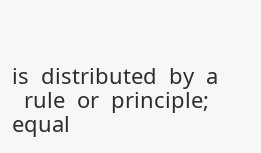is  distributed  by  a
  rule  or  principle;  equal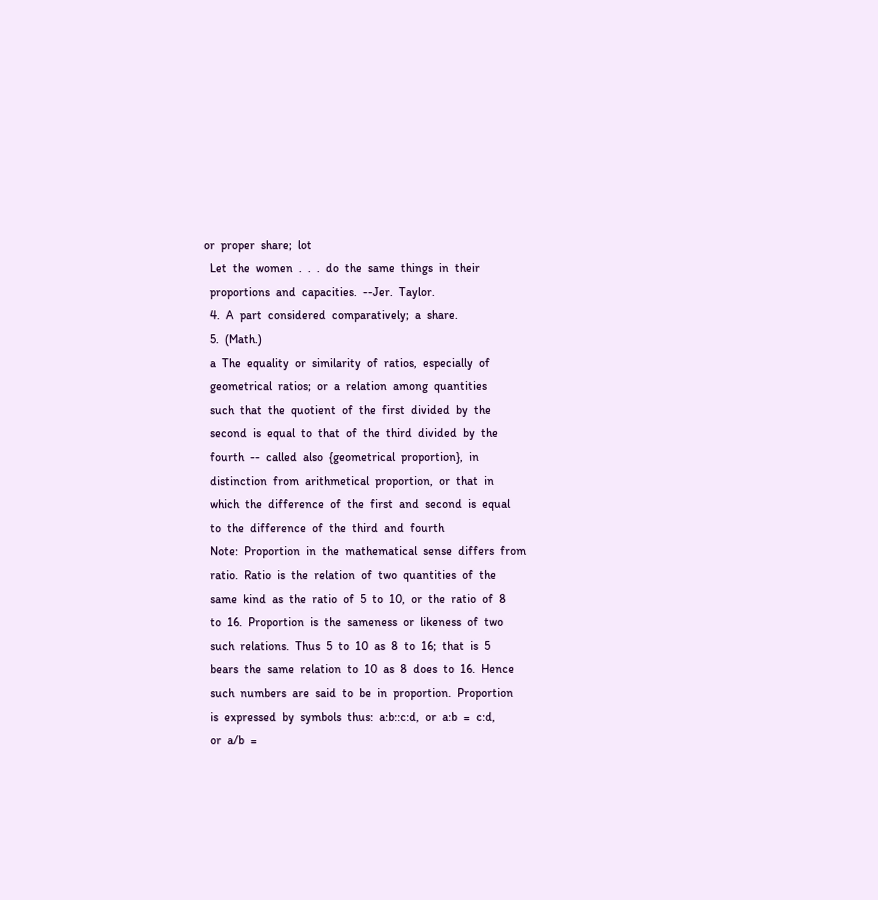or  proper  share;  lot
  Let  the  women  .  .  .  do  the  same  things  in  their
  proportions  and  capacities.  --Jer.  Taylor.
  4.  A  part  considered  comparatively;  a  share.
  5.  (Math.)
  a  The  equality  or  similarity  of  ratios,  especially  of
  geometrical  ratios;  or  a  relation  among  quantities
  such  that  the  quotient  of  the  first  divided  by  the
  second  is  equal  to  that  of  the  third  divided  by  the
  fourth  --  called  also  {geometrical  proportion},  in
  distinction  from  arithmetical  proportion,  or  that  in
  which  the  difference  of  the  first  and  second  is  equal
  to  the  difference  of  the  third  and  fourth
  Note:  Proportion  in  the  mathematical  sense  differs  from
  ratio.  Ratio  is  the  relation  of  two  quantities  of  the
  same  kind  as  the  ratio  of  5  to  10,  or  the  ratio  of  8
  to  16.  Proportion  is  the  sameness  or  likeness  of  two
  such  relations.  Thus  5  to  10  as  8  to  16;  that  is  5
  bears  the  same  relation  to  10  as  8  does  to  16.  Hence
  such  numbers  are  said  to  be  in  proportion.  Proportion
  is  expressed  by  symbols  thus:  a:b::c:d,  or  a:b  =  c:d,
  or  a/b  =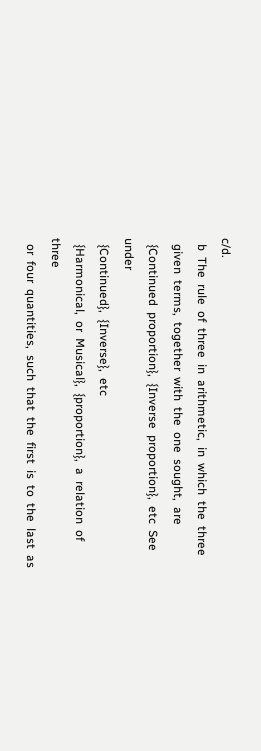c/d.
  b  The  rule  of  three  in  arithmetic,  in  which  the  three
  given  terms,  together  with  the  one  sought,  are
  {Continued  proportion},  {Inverse  proportion},  etc  See  under
  {Continued},  {Inverse},  etc
  {Harmonical,  or  Musical},  {proportion},  a  relation  of  three
  or  four  quantities,  such  that  the  first  is  to  the  last  as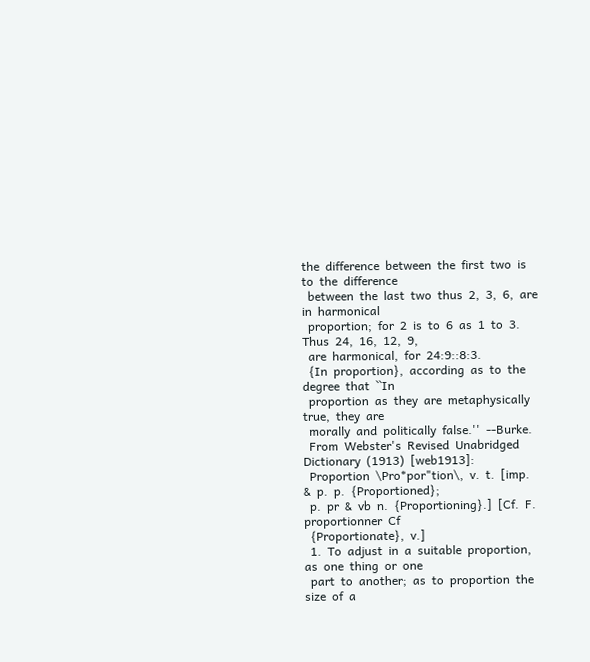the  difference  between  the  first  two  is  to  the  difference
  between  the  last  two  thus  2,  3,  6,  are  in  harmonical
  proportion;  for  2  is  to  6  as  1  to  3.  Thus  24,  16,  12,  9,
  are  harmonical,  for  24:9::8:3.
  {In  proportion},  according  as  to  the  degree  that  ``In
  proportion  as  they  are  metaphysically  true,  they  are
  morally  and  politically  false.''  --Burke.
  From  Webster's  Revised  Unabridged  Dictionary  (1913)  [web1913]:
  Proportion  \Pro*por"tion\,  v.  t.  [imp.  &  p.  p.  {Proportioned};
  p.  pr  &  vb  n.  {Proportioning}.]  [Cf.  F.  proportionner  Cf
  {Proportionate},  v.]
  1.  To  adjust  in  a  suitable  proportion,  as  one  thing  or  one
  part  to  another;  as  to  proportion  the  size  of  a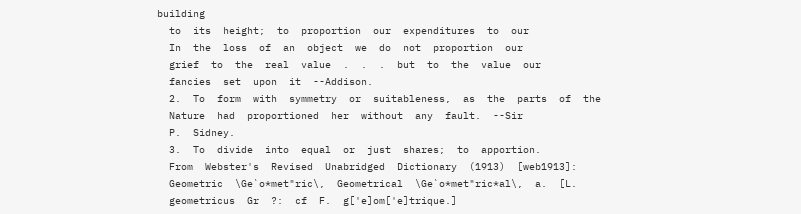building
  to  its  height;  to  proportion  our  expenditures  to  our
  In  the  loss  of  an  object  we  do  not  proportion  our
  grief  to  the  real  value  .  .  .  but  to  the  value  our
  fancies  set  upon  it  --Addison.
  2.  To  form  with  symmetry  or  suitableness,  as  the  parts  of  the
  Nature  had  proportioned  her  without  any  fault.  --Sir
  P.  Sidney.
  3.  To  divide  into  equal  or  just  shares;  to  apportion.
  From  Webster's  Revised  Unabridged  Dictionary  (1913)  [web1913]:
  Geometric  \Ge`o*met"ric\,  Geometrical  \Ge`o*met"ric*al\,  a.  [L.
  geometricus  Gr  ?:  cf  F.  g['e]om['e]trique.]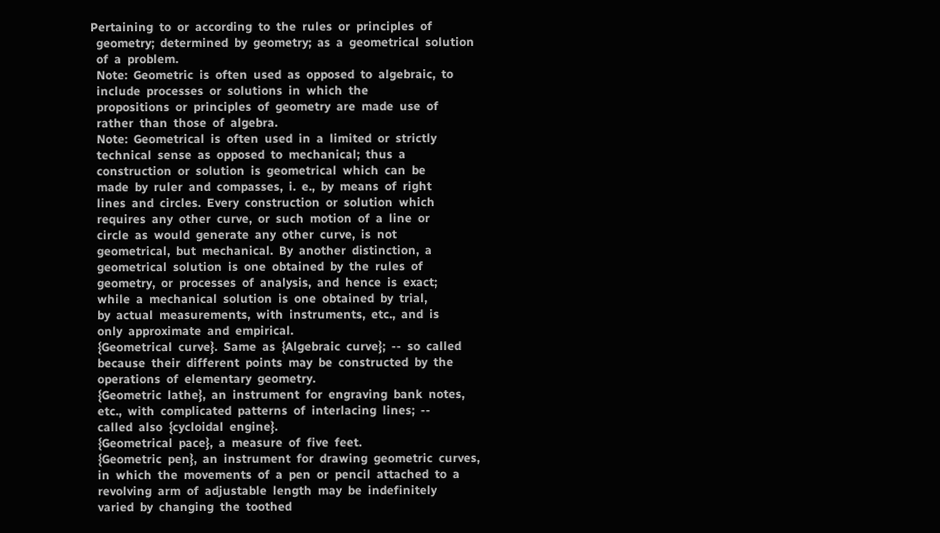Pertaining  to  or  according  to  the  rules  or  principles  of
  geometry;  determined  by  geometry;  as  a  geometrical  solution
  of  a  problem.
  Note:  Geometric  is  often  used  as  opposed  to  algebraic,  to
  include  processes  or  solutions  in  which  the
  propositions  or  principles  of  geometry  are  made  use  of
  rather  than  those  of  algebra.
  Note:  Geometrical  is  often  used  in  a  limited  or  strictly
  technical  sense  as  opposed  to  mechanical;  thus  a
  construction  or  solution  is  geometrical  which  can  be
  made  by  ruler  and  compasses,  i.  e.,  by  means  of  right
  lines  and  circles.  Every  construction  or  solution  which
  requires  any  other  curve,  or  such  motion  of  a  line  or
  circle  as  would  generate  any  other  curve,  is  not
  geometrical,  but  mechanical.  By  another  distinction,  a
  geometrical  solution  is  one  obtained  by  the  rules  of
  geometry,  or  processes  of  analysis,  and  hence  is  exact;
  while  a  mechanical  solution  is  one  obtained  by  trial,
  by  actual  measurements,  with  instruments,  etc.,  and  is
  only  approximate  and  empirical.
  {Geometrical  curve}.  Same  as  {Algebraic  curve};  --  so  called
  because  their  different  points  may  be  constructed  by  the
  operations  of  elementary  geometry.
  {Geometric  lathe},  an  instrument  for  engraving  bank  notes,
  etc.,  with  complicated  patterns  of  interlacing  lines;  --
  called  also  {cycloidal  engine}.
  {Geometrical  pace},  a  measure  of  five  feet.
  {Geometric  pen},  an  instrument  for  drawing  geometric  curves,
  in  which  the  movements  of  a  pen  or  pencil  attached  to  a
  revolving  arm  of  adjustable  length  may  be  indefinitely
  varied  by  changing  the  toothed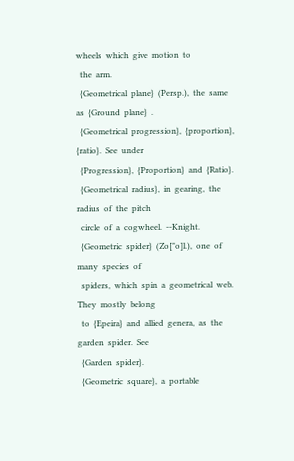wheels  which  give  motion  to
  the  arm.
  {Geometrical  plane}  (Persp.),  the  same  as  {Ground  plane}  .
  {Geometrical  progression},  {proportion},  {ratio}.  See  under
  {Progression},  {Proportion}  and  {Ratio}.
  {Geometrical  radius},  in  gearing,  the  radius  of  the  pitch
  circle  of  a  cogwheel.  --Knight.
  {Geometric  spider}  (Zo["o]l.),  one  of  many  species  of
  spiders,  which  spin  a  geometrical  web.  They  mostly  belong
  to  {Epeira}  and  allied  genera,  as  the  garden  spider.  See
  {Garden  spider}.
  {Geometric  square},  a  portable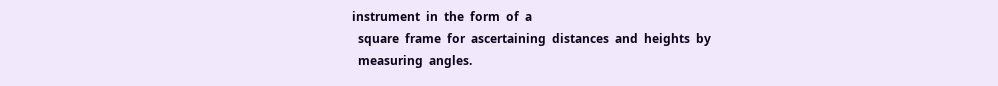instrument  in  the  form  of  a
  square  frame  for  ascertaining  distances  and  heights  by
  measuring  angles.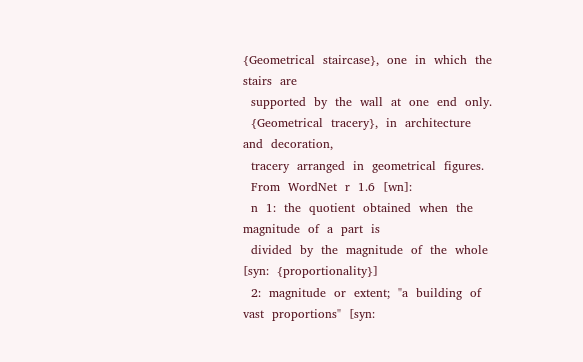{Geometrical  staircase},  one  in  which  the  stairs  are
  supported  by  the  wall  at  one  end  only.
  {Geometrical  tracery},  in  architecture  and  decoration,
  tracery  arranged  in  geometrical  figures.
  From  WordNet  r  1.6  [wn]:
  n  1:  the  quotient  obtained  when  the  magnitude  of  a  part  is
  divided  by  the  magnitude  of  the  whole  [syn:  {proportionality}]
  2:  magnitude  or  extent;  "a  building  of  vast  proportions"  [syn: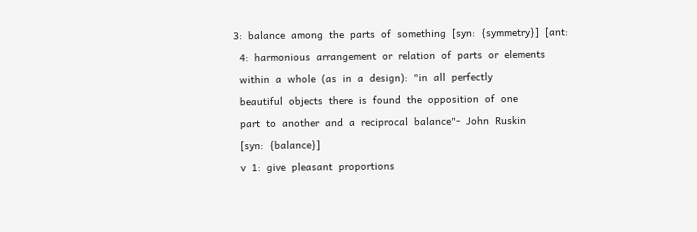3:  balance  among  the  parts  of  something  [syn:  {symmetry}]  [ant:
  4:  harmonious  arrangement  or  relation  of  parts  or  elements
  within  a  whole  (as  in  a  design):  "in  all  perfectly
  beautiful  objects  there  is  found  the  opposition  of  one
  part  to  another  and  a  reciprocal  balance"-  John  Ruskin
  [syn:  {balance}]
  v  1:  give  pleasant  proportions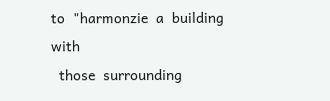to  "harmonzie  a  building  with
  those  surrounding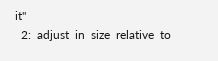it"
  2:  adjust  in  size  relative  to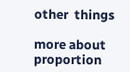other  things

more about proportion